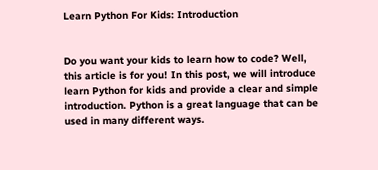Learn Python For Kids: Introduction


Do you want your kids to learn how to code? Well, this article is for you! In this post, we will introduce learn Python for kids and provide a clear and simple introduction. Python is a great language that can be used in many different ways.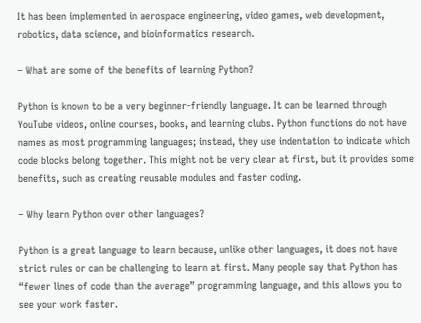It has been implemented in aerospace engineering, video games, web development, robotics, data science, and bioinformatics research.

– What are some of the benefits of learning Python?

Python is known to be a very beginner-friendly language. It can be learned through YouTube videos, online courses, books, and learning clubs. Python functions do not have names as most programming languages; instead, they use indentation to indicate which code blocks belong together. This might not be very clear at first, but it provides some benefits, such as creating reusable modules and faster coding.

– Why learn Python over other languages?

Python is a great language to learn because, unlike other languages, it does not have strict rules or can be challenging to learn at first. Many people say that Python has “fewer lines of code than the average” programming language, and this allows you to see your work faster.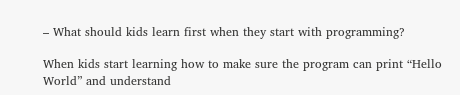– What should kids learn first when they start with programming?

When kids start learning how to make sure the program can print “Hello World” and understand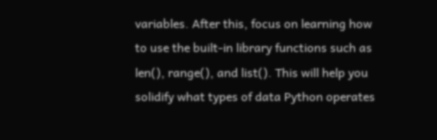variables. After this, focus on learning how to use the built-in library functions such as len(), range(), and list(). This will help you solidify what types of data Python operates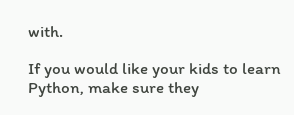with.

If you would like your kids to learn Python, make sure they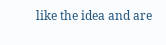like the idea and are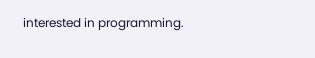interested in programming.